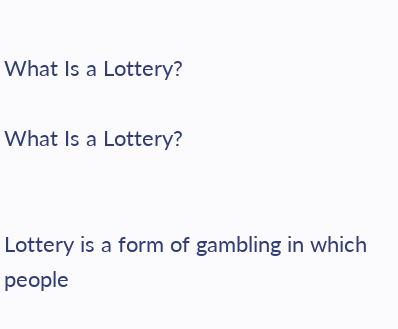What Is a Lottery?

What Is a Lottery?


Lottery is a form of gambling in which people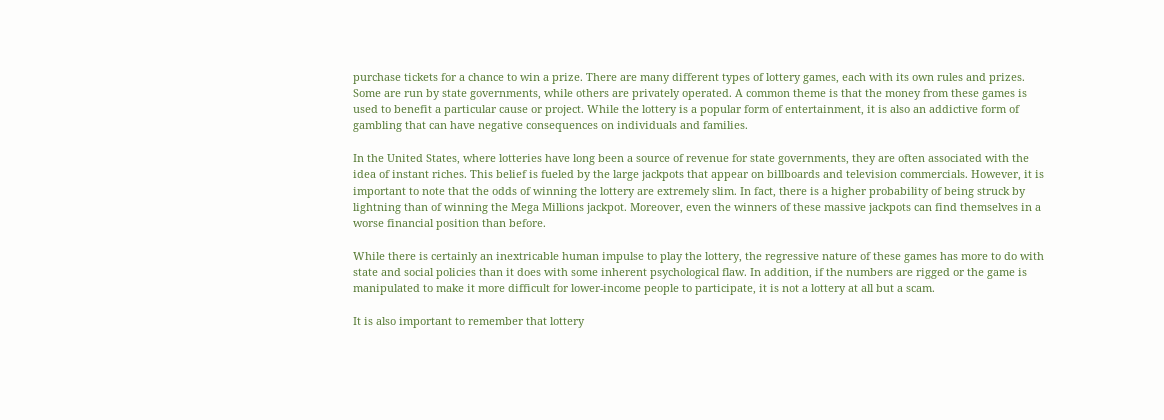purchase tickets for a chance to win a prize. There are many different types of lottery games, each with its own rules and prizes. Some are run by state governments, while others are privately operated. A common theme is that the money from these games is used to benefit a particular cause or project. While the lottery is a popular form of entertainment, it is also an addictive form of gambling that can have negative consequences on individuals and families.

In the United States, where lotteries have long been a source of revenue for state governments, they are often associated with the idea of instant riches. This belief is fueled by the large jackpots that appear on billboards and television commercials. However, it is important to note that the odds of winning the lottery are extremely slim. In fact, there is a higher probability of being struck by lightning than of winning the Mega Millions jackpot. Moreover, even the winners of these massive jackpots can find themselves in a worse financial position than before.

While there is certainly an inextricable human impulse to play the lottery, the regressive nature of these games has more to do with state and social policies than it does with some inherent psychological flaw. In addition, if the numbers are rigged or the game is manipulated to make it more difficult for lower-income people to participate, it is not a lottery at all but a scam.

It is also important to remember that lottery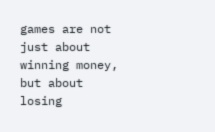games are not just about winning money, but about losing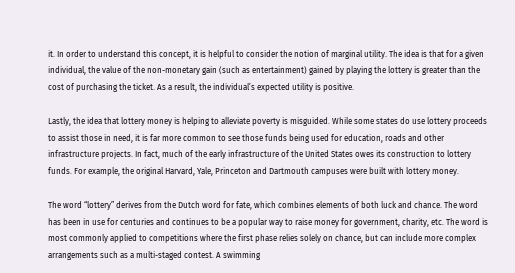it. In order to understand this concept, it is helpful to consider the notion of marginal utility. The idea is that for a given individual, the value of the non-monetary gain (such as entertainment) gained by playing the lottery is greater than the cost of purchasing the ticket. As a result, the individual’s expected utility is positive.

Lastly, the idea that lottery money is helping to alleviate poverty is misguided. While some states do use lottery proceeds to assist those in need, it is far more common to see those funds being used for education, roads and other infrastructure projects. In fact, much of the early infrastructure of the United States owes its construction to lottery funds. For example, the original Harvard, Yale, Princeton and Dartmouth campuses were built with lottery money.

The word “lottery” derives from the Dutch word for fate, which combines elements of both luck and chance. The word has been in use for centuries and continues to be a popular way to raise money for government, charity, etc. The word is most commonly applied to competitions where the first phase relies solely on chance, but can include more complex arrangements such as a multi-staged contest. A swimming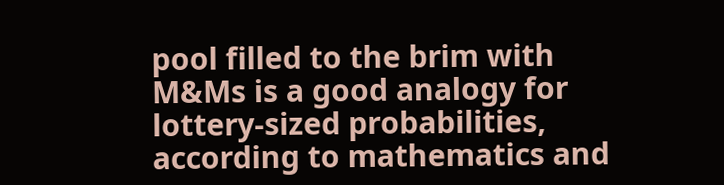pool filled to the brim with M&Ms is a good analogy for lottery-sized probabilities, according to mathematics and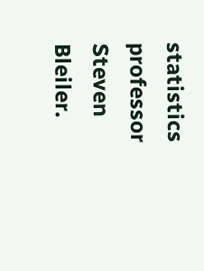statistics professor Steven Bleiler.